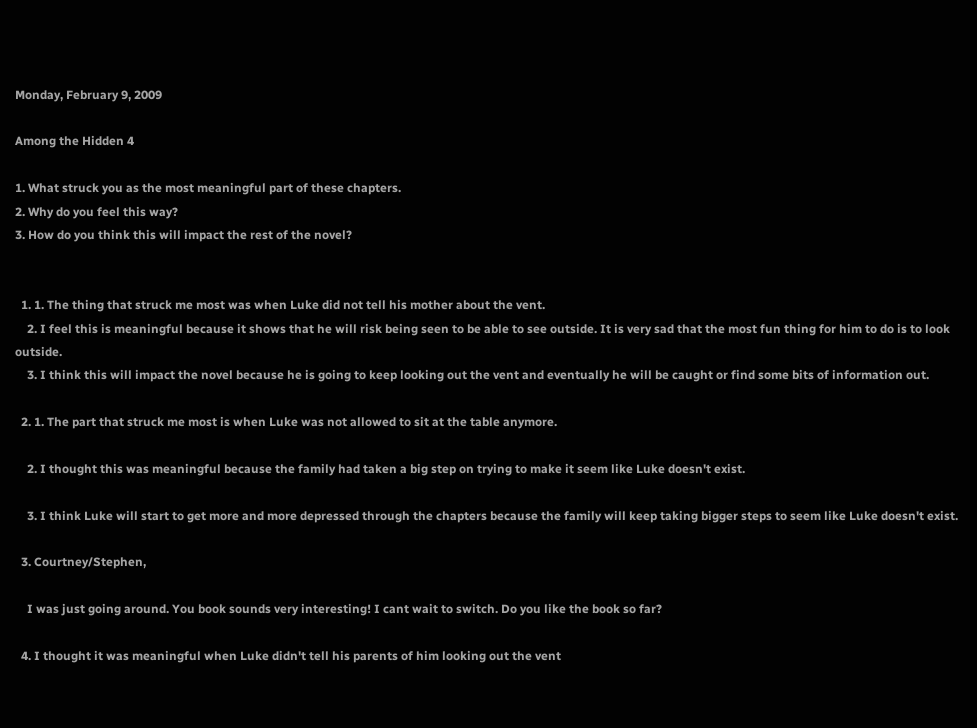Monday, February 9, 2009

Among the Hidden 4

1. What struck you as the most meaningful part of these chapters.
2. Why do you feel this way?
3. How do you think this will impact the rest of the novel?


  1. 1. The thing that struck me most was when Luke did not tell his mother about the vent.
    2. I feel this is meaningful because it shows that he will risk being seen to be able to see outside. It is very sad that the most fun thing for him to do is to look outside.
    3. I think this will impact the novel because he is going to keep looking out the vent and eventually he will be caught or find some bits of information out.

  2. 1. The part that struck me most is when Luke was not allowed to sit at the table anymore.

    2. I thought this was meaningful because the family had taken a big step on trying to make it seem like Luke doesn't exist.

    3. I think Luke will start to get more and more depressed through the chapters because the family will keep taking bigger steps to seem like Luke doesn't exist.

  3. Courtney/Stephen,

    I was just going around. You book sounds very interesting! I cant wait to switch. Do you like the book so far?

  4. I thought it was meaningful when Luke didn't tell his parents of him looking out the vent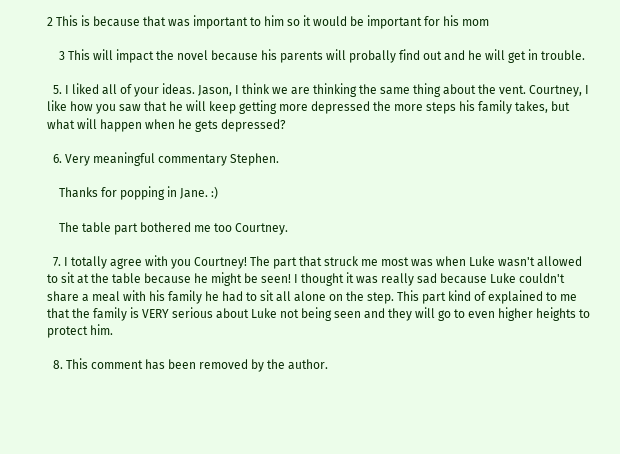2 This is because that was important to him so it would be important for his mom

    3 This will impact the novel because his parents will probally find out and he will get in trouble.

  5. I liked all of your ideas. Jason, I think we are thinking the same thing about the vent. Courtney, I like how you saw that he will keep getting more depressed the more steps his family takes, but what will happen when he gets depressed?

  6. Very meaningful commentary Stephen.

    Thanks for popping in Jane. :)

    The table part bothered me too Courtney.

  7. I totally agree with you Courtney! The part that struck me most was when Luke wasn't allowed to sit at the table because he might be seen! I thought it was really sad because Luke couldn't share a meal with his family he had to sit all alone on the step. This part kind of explained to me that the family is VERY serious about Luke not being seen and they will go to even higher heights to protect him.

  8. This comment has been removed by the author.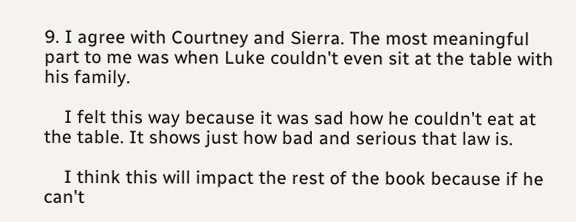9. I agree with Courtney and Sierra. The most meaningful part to me was when Luke couldn't even sit at the table with his family.

    I felt this way because it was sad how he couldn't eat at the table. It shows just how bad and serious that law is.

    I think this will impact the rest of the book because if he can't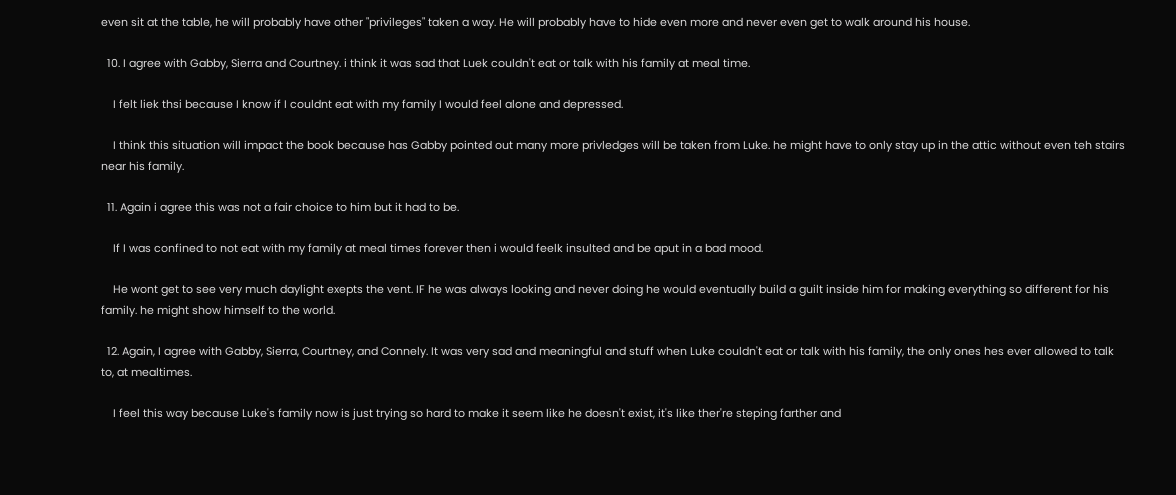even sit at the table, he will probably have other "privileges" taken a way. He will probably have to hide even more and never even get to walk around his house.

  10. I agree with Gabby, Sierra and Courtney. i think it was sad that Luek couldn't eat or talk with his family at meal time.

    I felt liek thsi because I know if I couldnt eat with my family I would feel alone and depressed.

    I think this situation will impact the book because has Gabby pointed out many more privledges will be taken from Luke. he might have to only stay up in the attic without even teh stairs near his family.

  11. Again i agree this was not a fair choice to him but it had to be.

    If I was confined to not eat with my family at meal times forever then i would feelk insulted and be aput in a bad mood.

    He wont get to see very much daylight exepts the vent. IF he was always looking and never doing he would eventually build a guilt inside him for making everything so different for his family. he might show himself to the world.

  12. Again, I agree with Gabby, Sierra, Courtney, and Connely. It was very sad and meaningful and stuff when Luke couldn't eat or talk with his family, the only ones hes ever allowed to talk to, at mealtimes.

    I feel this way because Luke's family now is just trying so hard to make it seem like he doesn't exist, it's like ther're steping farther and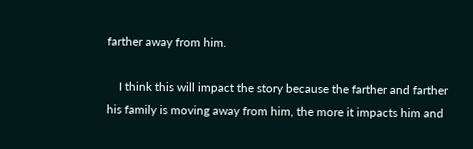farther away from him.

    I think this will impact the story because the farther and farther his family is moving away from him, the more it impacts him and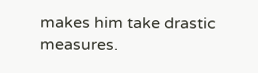makes him take drastic measures.